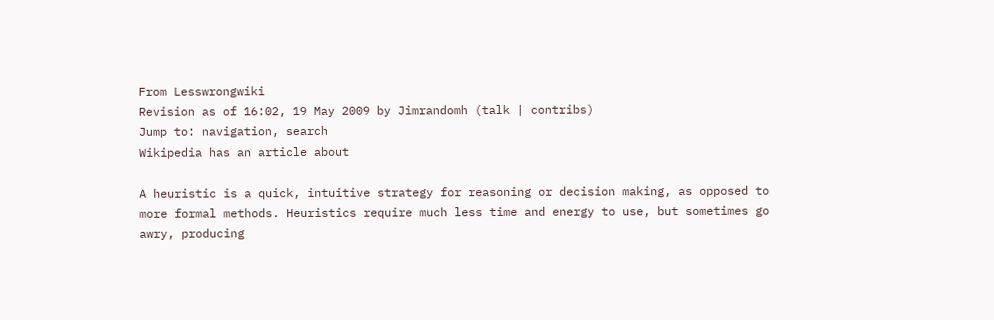From Lesswrongwiki
Revision as of 16:02, 19 May 2009 by Jimrandomh (talk | contribs)
Jump to: navigation, search
Wikipedia has an article about

A heuristic is a quick, intuitive strategy for reasoning or decision making, as opposed to more formal methods. Heuristics require much less time and energy to use, but sometimes go awry, producing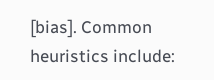[bias]. Common heuristics include: